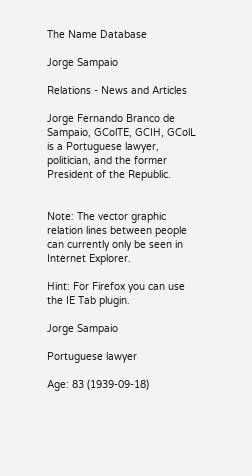The Name Database

Jorge Sampaio

Relations - News and Articles

Jorge Fernando Branco de Sampaio, GColTE, GCIH, GColL is a Portuguese lawyer, politician, and the former President of the Republic.


Note: The vector graphic relation lines between people can currently only be seen in Internet Explorer.

Hint: For Firefox you can use the IE Tab plugin.

Jorge Sampaio

Portuguese lawyer

Age: 83 (1939-09-18)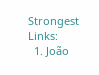Strongest Links:
  1. João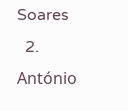Soares
  2. António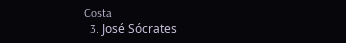Costa
  3. José Sócrates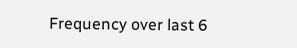Frequency over last 6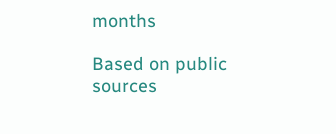months

Based on public sources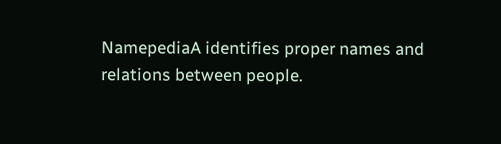NamepediaA identifies proper names and relations between people.